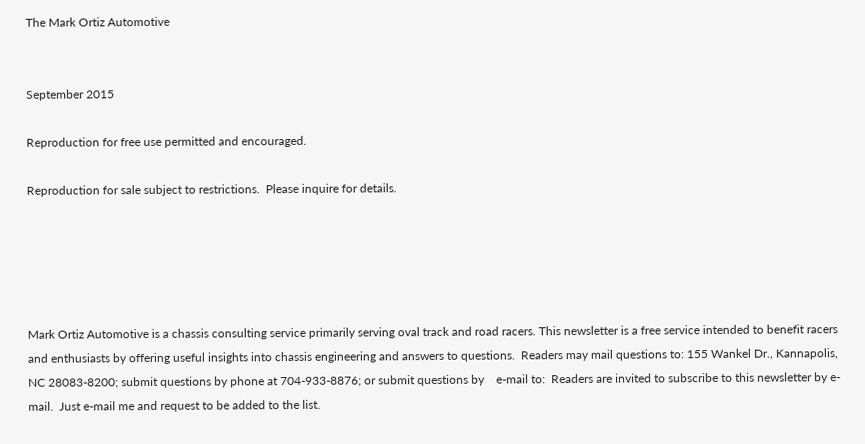The Mark Ortiz Automotive


September 2015

Reproduction for free use permitted and encouraged.

Reproduction for sale subject to restrictions.  Please inquire for details.





Mark Ortiz Automotive is a chassis consulting service primarily serving oval track and road racers. This newsletter is a free service intended to benefit racers and enthusiasts by offering useful insights into chassis engineering and answers to questions.  Readers may mail questions to: 155 Wankel Dr., Kannapolis, NC 28083-8200; submit questions by phone at 704-933-8876; or submit questions by    e-mail to:  Readers are invited to subscribe to this newsletter by e-mail.  Just e-mail me and request to be added to the list.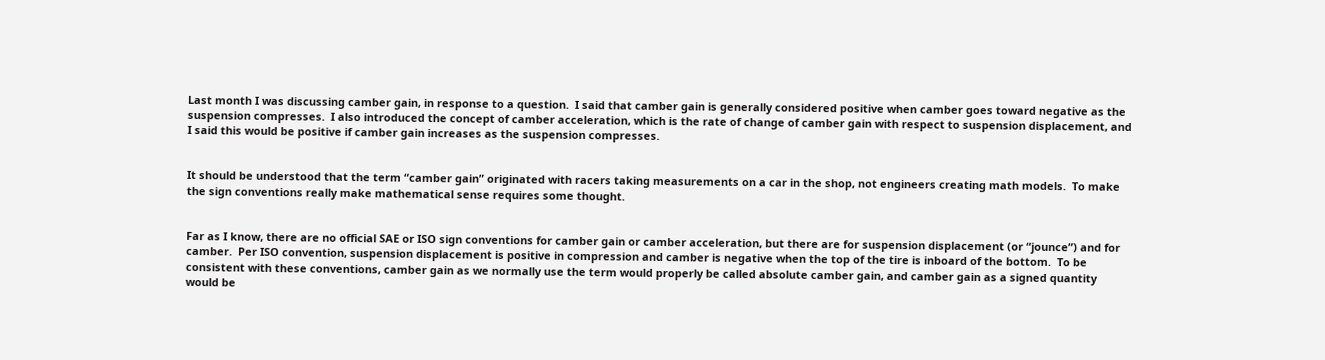Last month I was discussing camber gain, in response to a question.  I said that camber gain is generally considered positive when camber goes toward negative as the suspension compresses.  I also introduced the concept of camber acceleration, which is the rate of change of camber gain with respect to suspension displacement, and I said this would be positive if camber gain increases as the suspension compresses.


It should be understood that the term “camber gain” originated with racers taking measurements on a car in the shop, not engineers creating math models.  To make the sign conventions really make mathematical sense requires some thought.


Far as I know, there are no official SAE or ISO sign conventions for camber gain or camber acceleration, but there are for suspension displacement (or “jounce”) and for camber.  Per ISO convention, suspension displacement is positive in compression and camber is negative when the top of the tire is inboard of the bottom.  To be consistent with these conventions, camber gain as we normally use the term would properly be called absolute camber gain, and camber gain as a signed quantity would be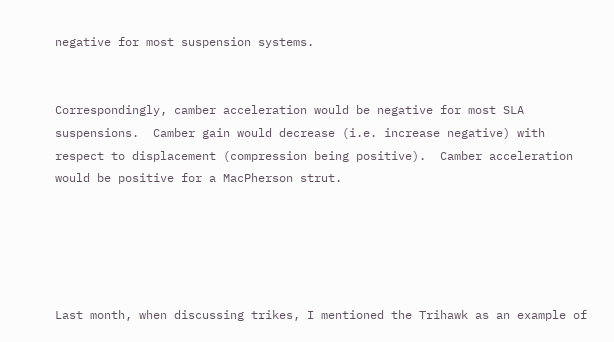negative for most suspension systems.


Correspondingly, camber acceleration would be negative for most SLA suspensions.  Camber gain would decrease (i.e. increase negative) with respect to displacement (compression being positive).  Camber acceleration would be positive for a MacPherson strut.





Last month, when discussing trikes, I mentioned the Trihawk as an example of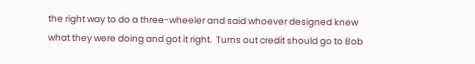the right way to do a three-wheeler and said whoever designed knew what they were doing and got it right.  Turns out credit should go to Bob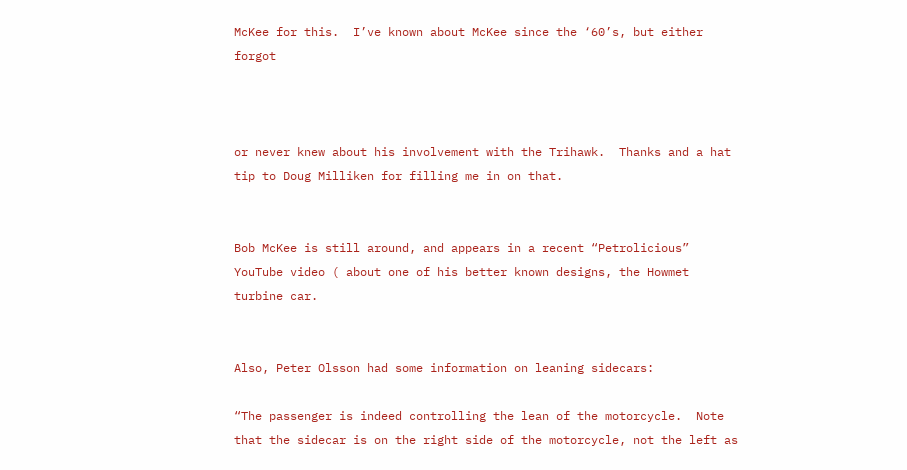McKee for this.  I’ve known about McKee since the ‘60’s, but either forgot



or never knew about his involvement with the Trihawk.  Thanks and a hat tip to Doug Milliken for filling me in on that.


Bob McKee is still around, and appears in a recent “Petrolicious” YouTube video ( about one of his better known designs, the Howmet turbine car.


Also, Peter Olsson had some information on leaning sidecars:

“The passenger is indeed controlling the lean of the motorcycle.  Note that the sidecar is on the right side of the motorcycle, not the left as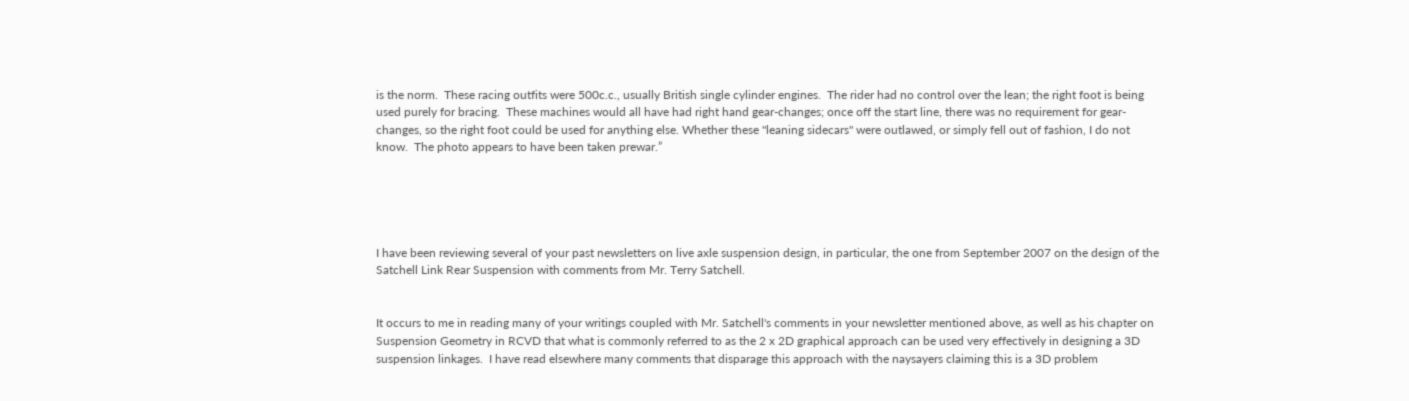is the norm.  These racing outfits were 500c.c., usually British single cylinder engines.  The rider had no control over the lean; the right foot is being used purely for bracing.  These machines would all have had right hand gear-changes; once off the start line, there was no requirement for gear-changes, so the right foot could be used for anything else. Whether these "leaning sidecars" were outlawed, or simply fell out of fashion, I do not know.  The photo appears to have been taken prewar.”





I have been reviewing several of your past newsletters on live axle suspension design, in particular, the one from September 2007 on the design of the Satchell Link Rear Suspension with comments from Mr. Terry Satchell.


It occurs to me in reading many of your writings coupled with Mr. Satchell's comments in your newsletter mentioned above, as well as his chapter on Suspension Geometry in RCVD that what is commonly referred to as the 2 x 2D graphical approach can be used very effectively in designing a 3D suspension linkages.  I have read elsewhere many comments that disparage this approach with the naysayers claiming this is a 3D problem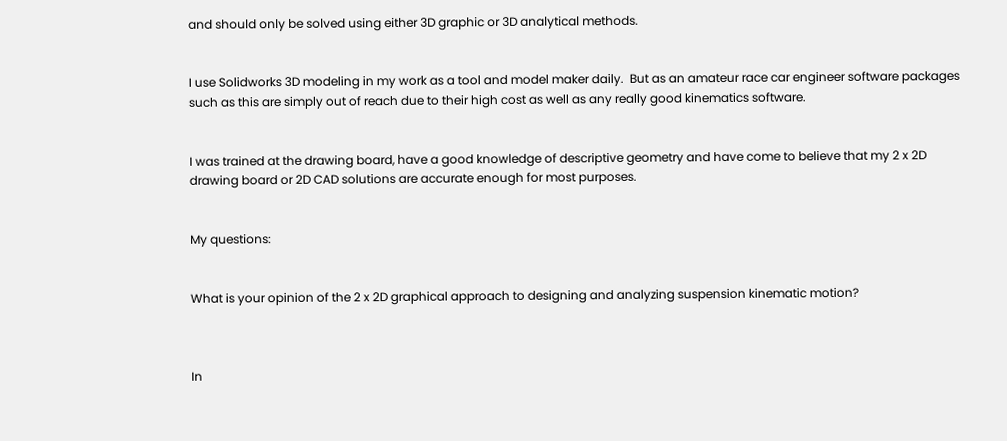and should only be solved using either 3D graphic or 3D analytical methods.


I use Solidworks 3D modeling in my work as a tool and model maker daily.  But as an amateur race car engineer software packages such as this are simply out of reach due to their high cost as well as any really good kinematics software.


I was trained at the drawing board, have a good knowledge of descriptive geometry and have come to believe that my 2 x 2D drawing board or 2D CAD solutions are accurate enough for most purposes.


My questions:


What is your opinion of the 2 x 2D graphical approach to designing and analyzing suspension kinematic motion?



In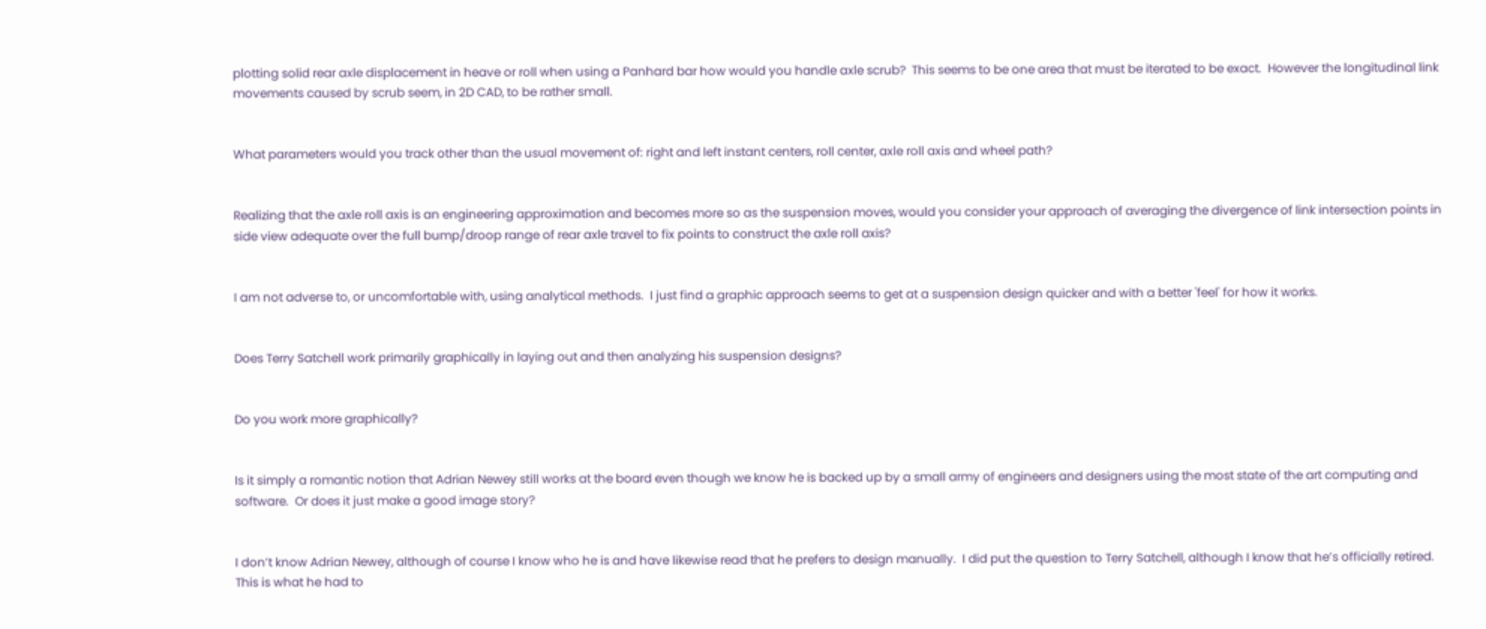plotting solid rear axle displacement in heave or roll when using a Panhard bar how would you handle axle scrub?  This seems to be one area that must be iterated to be exact.  However the longitudinal link movements caused by scrub seem, in 2D CAD, to be rather small.


What parameters would you track other than the usual movement of: right and left instant centers, roll center, axle roll axis and wheel path?


Realizing that the axle roll axis is an engineering approximation and becomes more so as the suspension moves, would you consider your approach of averaging the divergence of link intersection points in side view adequate over the full bump/droop range of rear axle travel to fix points to construct the axle roll axis?


I am not adverse to, or uncomfortable with, using analytical methods.  I just find a graphic approach seems to get at a suspension design quicker and with a better 'feel' for how it works.


Does Terry Satchell work primarily graphically in laying out and then analyzing his suspension designs?


Do you work more graphically?


Is it simply a romantic notion that Adrian Newey still works at the board even though we know he is backed up by a small army of engineers and designers using the most state of the art computing and software.  Or does it just make a good image story?


I don’t know Adrian Newey, although of course I know who he is and have likewise read that he prefers to design manually.  I did put the question to Terry Satchell, although I know that he’s officially retired.  This is what he had to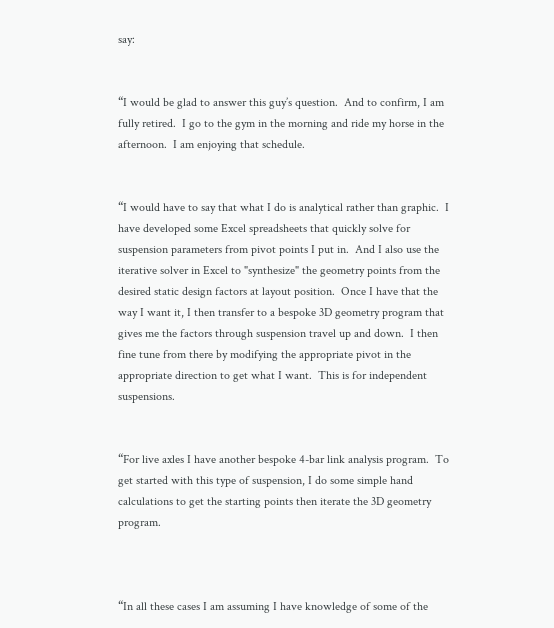say:


“I would be glad to answer this guy’s question.  And to confirm, I am fully retired.  I go to the gym in the morning and ride my horse in the afternoon.  I am enjoying that schedule.


“I would have to say that what I do is analytical rather than graphic.  I have developed some Excel spreadsheets that quickly solve for suspension parameters from pivot points I put in.  And I also use the iterative solver in Excel to "synthesize" the geometry points from the desired static design factors at layout position.  Once I have that the way I want it, I then transfer to a bespoke 3D geometry program that gives me the factors through suspension travel up and down.  I then fine tune from there by modifying the appropriate pivot in the appropriate direction to get what I want.  This is for independent suspensions.


“For live axles I have another bespoke 4-bar link analysis program.  To get started with this type of suspension, I do some simple hand calculations to get the starting points then iterate the 3D geometry program.



“In all these cases I am assuming I have knowledge of some of the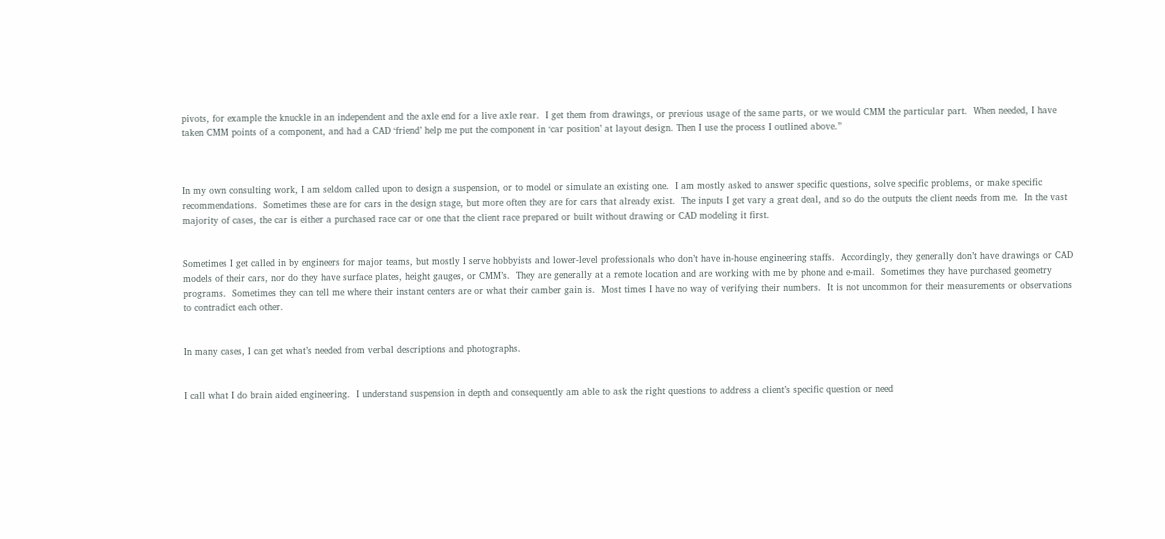pivots, for example the knuckle in an independent and the axle end for a live axle rear.  I get them from drawings, or previous usage of the same parts, or we would CMM the particular part.  When needed, I have taken CMM points of a component, and had a CAD ‘friend’ help me put the component in ‘car position’ at layout design. Then I use the process I outlined above.”



In my own consulting work, I am seldom called upon to design a suspension, or to model or simulate an existing one.  I am mostly asked to answer specific questions, solve specific problems, or make specific recommendations.  Sometimes these are for cars in the design stage, but more often they are for cars that already exist.  The inputs I get vary a great deal, and so do the outputs the client needs from me.  In the vast majority of cases, the car is either a purchased race car or one that the client race prepared or built without drawing or CAD modeling it first.


Sometimes I get called in by engineers for major teams, but mostly I serve hobbyists and lower-level professionals who don’t have in-house engineering staffs.  Accordingly, they generally don’t have drawings or CAD models of their cars, nor do they have surface plates, height gauges, or CMM’s.  They are generally at a remote location and are working with me by phone and e-mail.  Sometimes they have purchased geometry programs.  Sometimes they can tell me where their instant centers are or what their camber gain is.  Most times I have no way of verifying their numbers.  It is not uncommon for their measurements or observations to contradict each other.


In many cases, I can get what’s needed from verbal descriptions and photographs.


I call what I do brain aided engineering.  I understand suspension in depth and consequently am able to ask the right questions to address a client’s specific question or need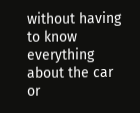without having to know everything about the car or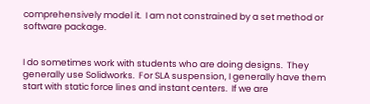comprehensively model it.  I am not constrained by a set method or software package.


I do sometimes work with students who are doing designs.  They generally use Solidworks.  For SLA suspension, I generally have them start with static force lines and instant centers.  If we are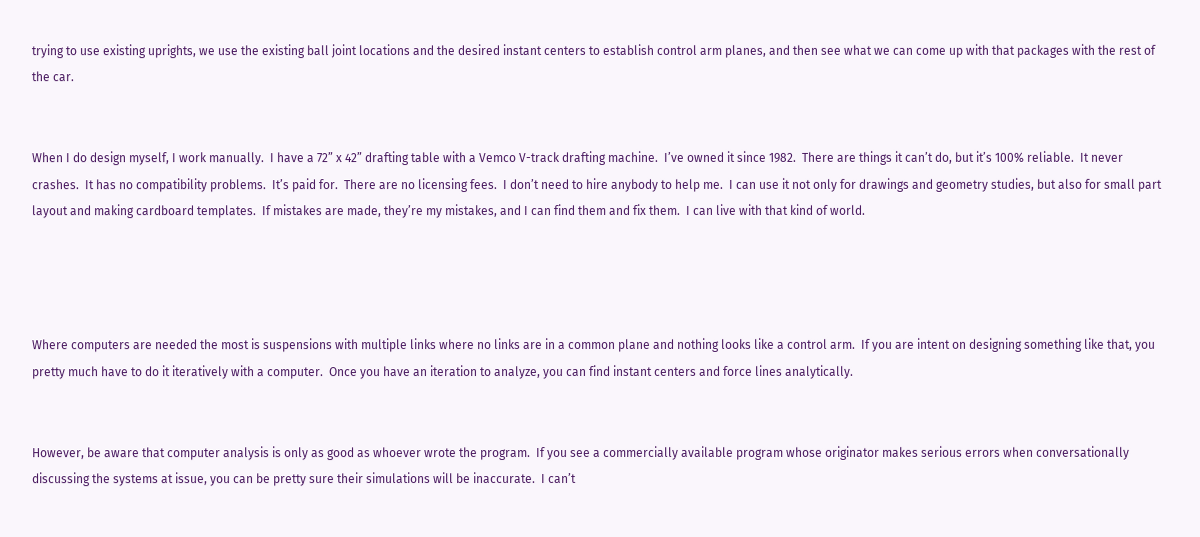trying to use existing uprights, we use the existing ball joint locations and the desired instant centers to establish control arm planes, and then see what we can come up with that packages with the rest of the car.


When I do design myself, I work manually.  I have a 72” x 42” drafting table with a Vemco V-track drafting machine.  I’ve owned it since 1982.  There are things it can’t do, but it’s 100% reliable.  It never crashes.  It has no compatibility problems.  It’s paid for.  There are no licensing fees.  I don’t need to hire anybody to help me.  I can use it not only for drawings and geometry studies, but also for small part layout and making cardboard templates.  If mistakes are made, they’re my mistakes, and I can find them and fix them.  I can live with that kind of world.




Where computers are needed the most is suspensions with multiple links where no links are in a common plane and nothing looks like a control arm.  If you are intent on designing something like that, you pretty much have to do it iteratively with a computer.  Once you have an iteration to analyze, you can find instant centers and force lines analytically.


However, be aware that computer analysis is only as good as whoever wrote the program.  If you see a commercially available program whose originator makes serious errors when conversationally discussing the systems at issue, you can be pretty sure their simulations will be inaccurate.  I can’t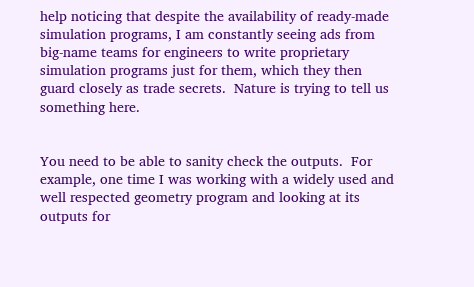help noticing that despite the availability of ready-made simulation programs, I am constantly seeing ads from big-name teams for engineers to write proprietary simulation programs just for them, which they then guard closely as trade secrets.  Nature is trying to tell us something here.


You need to be able to sanity check the outputs.  For example, one time I was working with a widely used and well respected geometry program and looking at its outputs for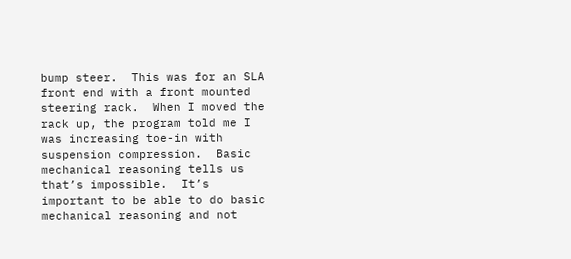bump steer.  This was for an SLA front end with a front mounted steering rack.  When I moved the rack up, the program told me I was increasing toe-in with suspension compression.  Basic mechanical reasoning tells us that’s impossible.  It’s important to be able to do basic mechanical reasoning and not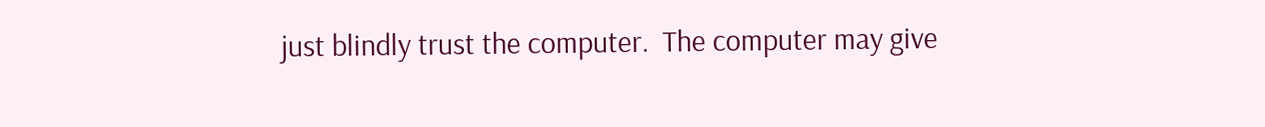just blindly trust the computer.  The computer may give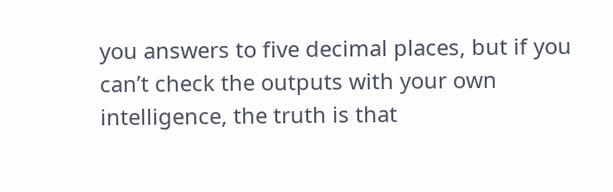you answers to five decimal places, but if you can’t check the outputs with your own intelligence, the truth is that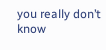you really don’t know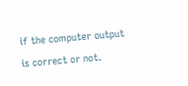if the computer output is correct or not.